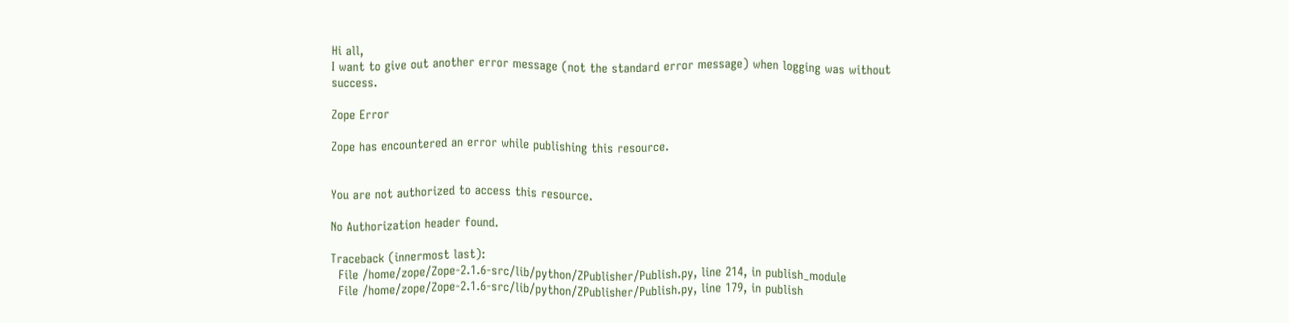Hi all,
I want to give out another error message (not the standard error message) when logging was without success.

Zope Error

Zope has encountered an error while publishing this resource.


You are not authorized to access this resource.

No Authorization header found.

Traceback (innermost last):
  File /home/zope/Zope-2.1.6-src/lib/python/ZPublisher/Publish.py, line 214, in publish_module
  File /home/zope/Zope-2.1.6-src/lib/python/ZPublisher/Publish.py, line 179, in publish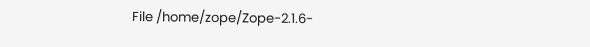File /home/zope/Zope-2.1.6-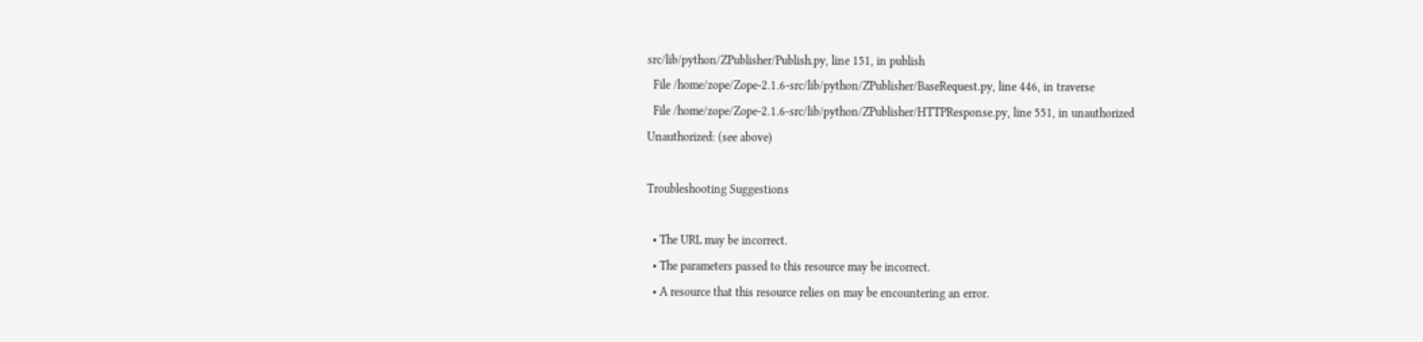src/lib/python/ZPublisher/Publish.py, line 151, in publish
  File /home/zope/Zope-2.1.6-src/lib/python/ZPublisher/BaseRequest.py, line 446, in traverse
  File /home/zope/Zope-2.1.6-src/lib/python/ZPublisher/HTTPResponse.py, line 551, in unauthorized
Unauthorized: (see above)

Troubleshooting Suggestions

  • The URL may be incorrect.
  • The parameters passed to this resource may be incorrect.
  • A resource that this resource relies on may be encountering an error.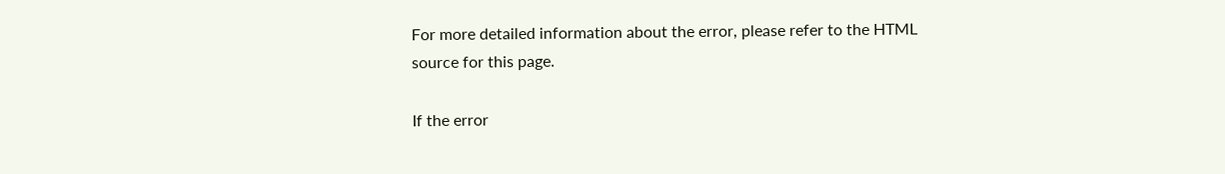For more detailed information about the error, please refer to the HTML source for this page.

If the error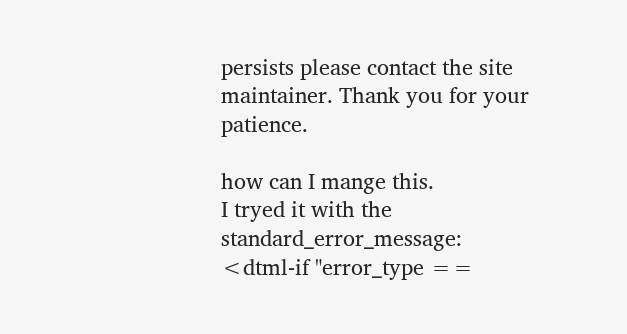persists please contact the site maintainer. Thank you for your patience.

how can I mange this.
I tryed it with the standard_error_message:
<dtml-if "error_type ==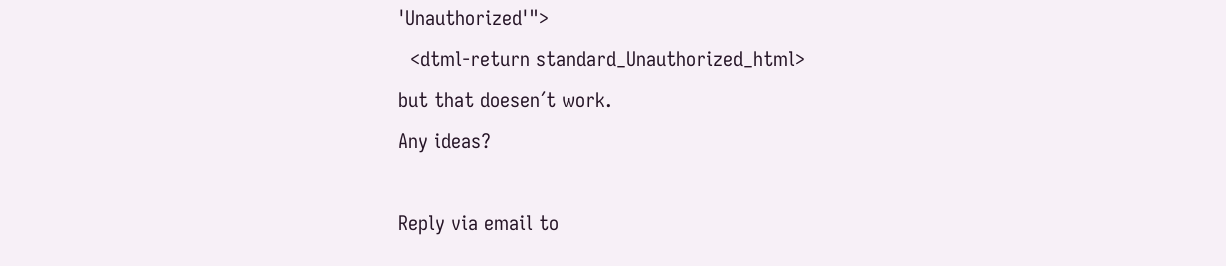'Unauthorized'">
  <dtml-return standard_Unauthorized_html>
but that doesen´t work.
Any ideas?

Reply via email to